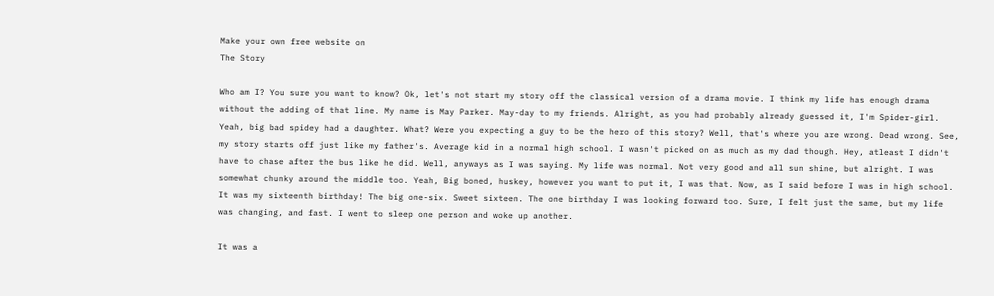Make your own free website on
The Story

Who am I? You sure you want to know? Ok, let's not start my story off the classical version of a drama movie. I think my life has enough drama without the adding of that line. My name is May Parker. May-day to my friends. Alright, as you had probably already guessed it, I'm Spider-girl. Yeah, big bad spidey had a daughter. What? Were you expecting a guy to be the hero of this story? Well, that's where you are wrong. Dead wrong. See, my story starts off just like my father's. Average kid in a normal high school. I wasn't picked on as much as my dad though. Hey, atleast I didn't have to chase after the bus like he did. Well, anyways as I was saying. My life was normal. Not very good and all sun shine, but alright. I was somewhat chunky around the middle too. Yeah, Big boned, huskey, however you want to put it, I was that. Now, as I said before I was in high school. It was my sixteenth birthday! The big one-six. Sweet sixteen. The one birthday I was looking forward too. Sure, I felt just the same, but my life was changing, and fast. I went to sleep one person and woke up another.

It was a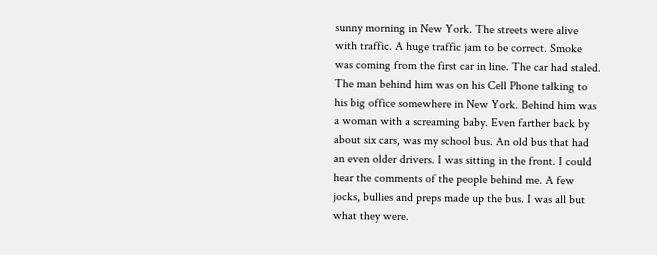sunny morning in New York. The streets were alive with traffic. A huge traffic jam to be correct. Smoke was coming from the first car in line. The car had staled. The man behind him was on his Cell Phone talking to his big office somewhere in New York. Behind him was a woman with a screaming baby. Even farther back by about six cars, was my school bus. An old bus that had an even older drivers. I was sitting in the front. I could hear the comments of the people behind me. A few jocks, bullies and preps made up the bus. I was all but what they were.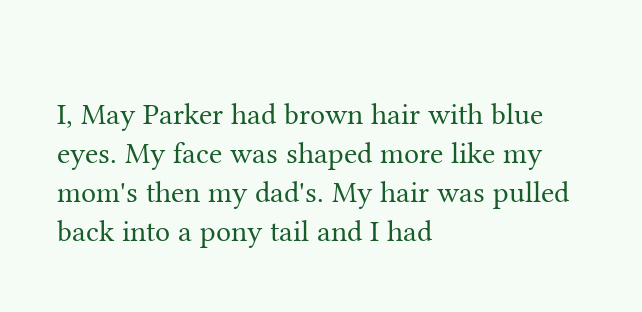I, May Parker had brown hair with blue eyes. My face was shaped more like my mom's then my dad's. My hair was pulled back into a pony tail and I had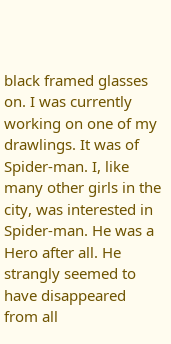black framed glasses on. I was currently working on one of my drawlings. It was of Spider-man. I, like many other girls in the city, was interested in Spider-man. He was a Hero after all. He strangly seemed to have disappeared from all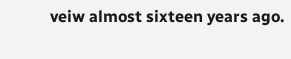veiw almost sixteen years ago.